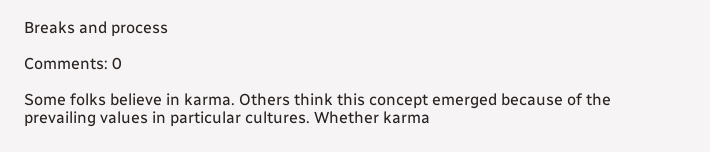Breaks and process

Comments: 0

Some folks believe in karma. Others think this concept emerged because of the prevailing values in particular cultures. Whether karma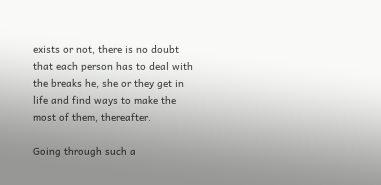exists or not, there is no doubt that each person has to deal with the breaks he, she or they get in life and find ways to make the most of them, thereafter.

Going through such a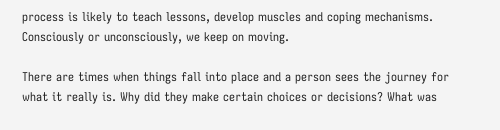process is likely to teach lessons, develop muscles and coping mechanisms. Consciously or unconsciously, we keep on moving.

There are times when things fall into place and a person sees the journey for what it really is. Why did they make certain choices or decisions? What was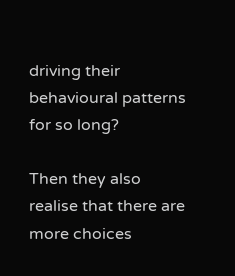driving their behavioural patterns for so long?

Then they also realise that there are more choices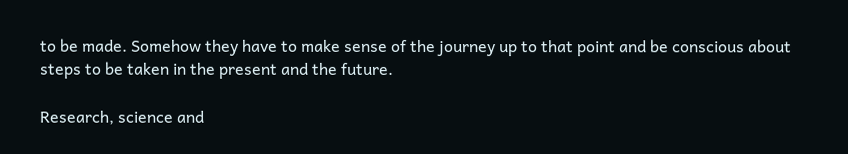to be made. Somehow they have to make sense of the journey up to that point and be conscious about steps to be taken in the present and the future.

Research, science and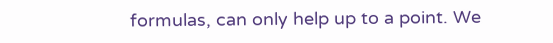formulas, can only help up to a point. We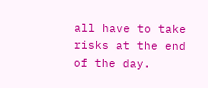all have to take risks at the end of the day.